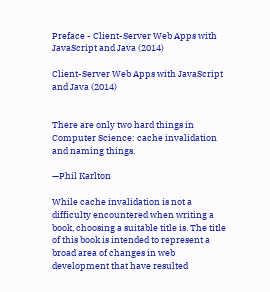Preface - Client-Server Web Apps with JavaScript and Java (2014)

Client-Server Web Apps with JavaScript and Java (2014)


There are only two hard things in Computer Science: cache invalidation and naming things.

—Phil Karlton

While cache invalidation is not a difficulty encountered when writing a book, choosing a suitable title is. The title of this book is intended to represent a broad area of changes in web development that have resulted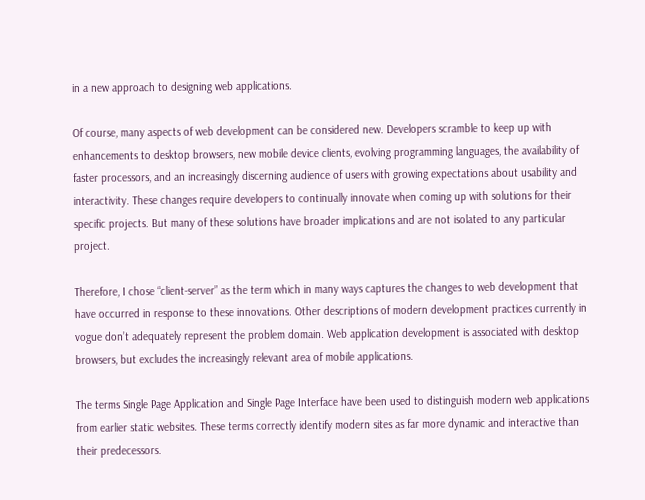in a new approach to designing web applications.

Of course, many aspects of web development can be considered new. Developers scramble to keep up with enhancements to desktop browsers, new mobile device clients, evolving programming languages, the availability of faster processors, and an increasingly discerning audience of users with growing expectations about usability and interactivity. These changes require developers to continually innovate when coming up with solutions for their specific projects. But many of these solutions have broader implications and are not isolated to any particular project.

Therefore, I chose “client-server” as the term which in many ways captures the changes to web development that have occurred in response to these innovations. Other descriptions of modern development practices currently in vogue don’t adequately represent the problem domain. Web application development is associated with desktop browsers, but excludes the increasingly relevant area of mobile applications.

The terms Single Page Application and Single Page Interface have been used to distinguish modern web applications from earlier static websites. These terms correctly identify modern sites as far more dynamic and interactive than their predecessors.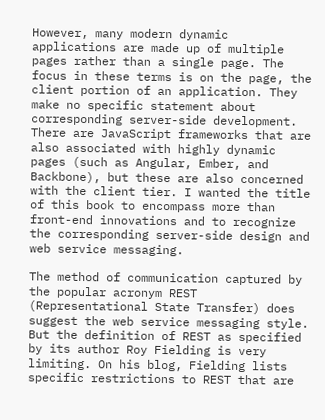However, many modern dynamic applications are made up of multiple pages rather than a single page. The focus in these terms is on the page, the client portion of an application. They make no specific statement about corresponding server-side development. There are JavaScript frameworks that are also associated with highly dynamic pages (such as Angular, Ember, and Backbone), but these are also concerned with the client tier. I wanted the title of this book to encompass more than front-end innovations and to recognize the corresponding server-side design and web service messaging.

The method of communication captured by the popular acronym REST (Representational State Transfer) does suggest the web service messaging style. But the definition of REST as specified by its author Roy Fielding is very limiting. On his blog, Fielding lists specific restrictions to REST that are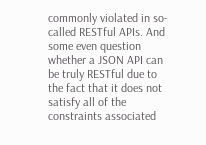commonly violated in so-called RESTful APIs. And some even question whether a JSON API can be truly RESTful due to the fact that it does not satisfy all of the constraints associated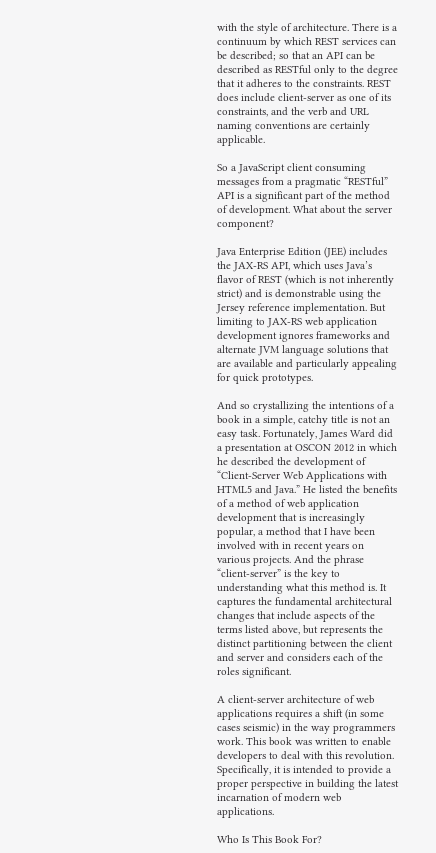with the style of architecture. There is a continuum by which REST services can be described; so that an API can be described as RESTful only to the degree that it adheres to the constraints. REST does include client-server as one of its constraints, and the verb and URL naming conventions are certainly applicable.

So a JavaScript client consuming messages from a pragmatic “RESTful” API is a significant part of the method of development. What about the server component?

Java Enterprise Edition (JEE) includes the JAX-RS API, which uses Java’s flavor of REST (which is not inherently strict) and is demonstrable using the Jersey reference implementation. But limiting to JAX-RS web application development ignores frameworks and alternate JVM language solutions that are available and particularly appealing for quick prototypes.

And so crystallizing the intentions of a book in a simple, catchy title is not an easy task. Fortunately, James Ward did a presentation at OSCON 2012 in which he described the development of “Client-Server Web Applications with HTML5 and Java.” He listed the benefits of a method of web application development that is increasingly popular, a method that I have been involved with in recent years on various projects. And the phrase “client-server” is the key to understanding what this method is. It captures the fundamental architectural changes that include aspects of the terms listed above, but represents the distinct partitioning between the client and server and considers each of the roles significant.

A client-server architecture of web applications requires a shift (in some cases seismic) in the way programmers work. This book was written to enable developers to deal with this revolution. Specifically, it is intended to provide a proper perspective in building the latest incarnation of modern web applications.

Who Is This Book For?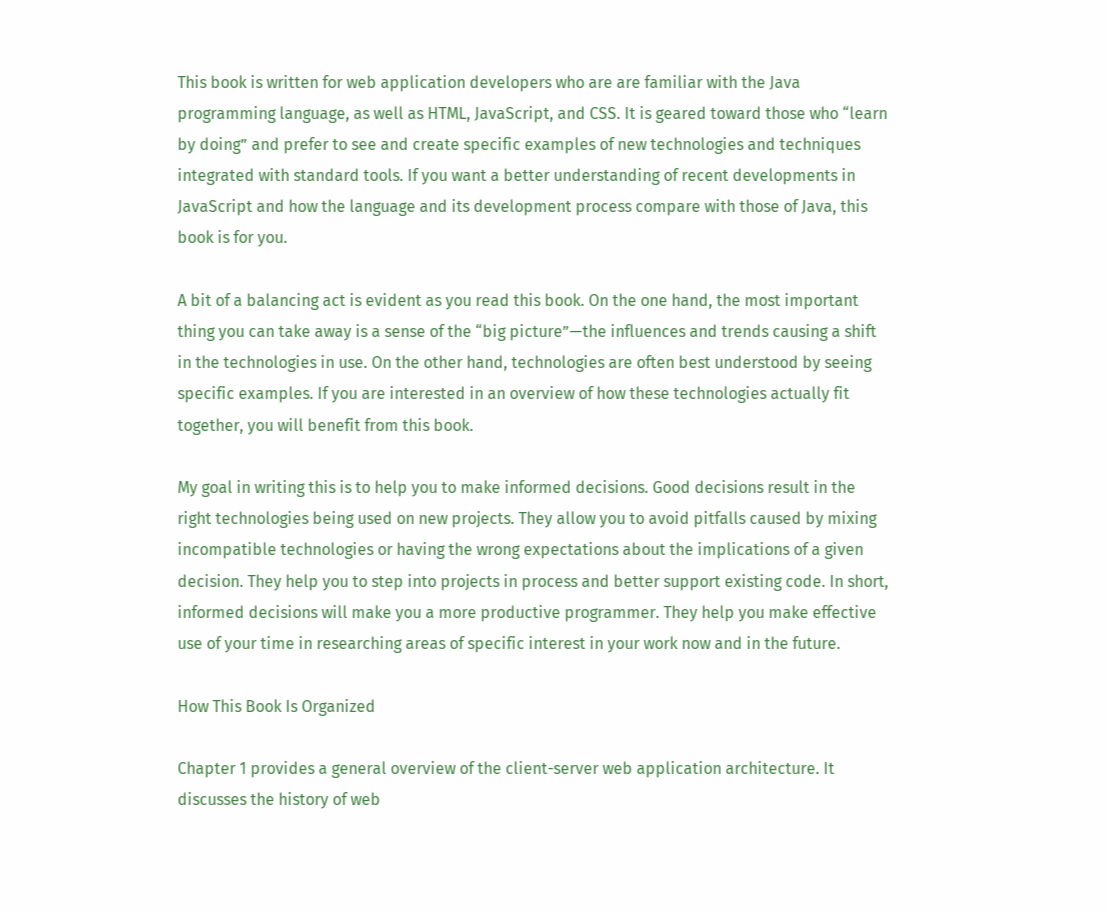This book is written for web application developers who are are familiar with the Java programming language, as well as HTML, JavaScript, and CSS. It is geared toward those who “learn by doing” and prefer to see and create specific examples of new technologies and techniques integrated with standard tools. If you want a better understanding of recent developments in JavaScript and how the language and its development process compare with those of Java, this book is for you.

A bit of a balancing act is evident as you read this book. On the one hand, the most important thing you can take away is a sense of the “big picture”—the influences and trends causing a shift in the technologies in use. On the other hand, technologies are often best understood by seeing specific examples. If you are interested in an overview of how these technologies actually fit together, you will benefit from this book.

My goal in writing this is to help you to make informed decisions. Good decisions result in the right technologies being used on new projects. They allow you to avoid pitfalls caused by mixing incompatible technologies or having the wrong expectations about the implications of a given decision. They help you to step into projects in process and better support existing code. In short, informed decisions will make you a more productive programmer. They help you make effective use of your time in researching areas of specific interest in your work now and in the future.

How This Book Is Organized

Chapter 1 provides a general overview of the client-server web application architecture. It discusses the history of web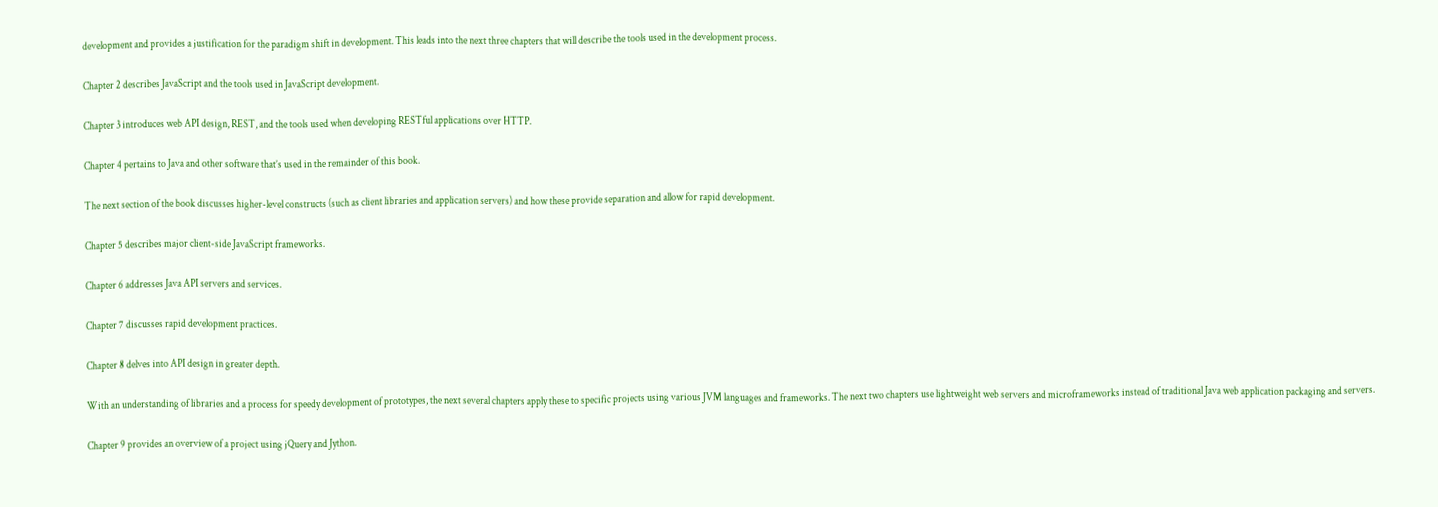development and provides a justification for the paradigm shift in development. This leads into the next three chapters that will describe the tools used in the development process.

Chapter 2 describes JavaScript and the tools used in JavaScript development.

Chapter 3 introduces web API design, REST, and the tools used when developing RESTful applications over HTTP.

Chapter 4 pertains to Java and other software that’s used in the remainder of this book.

The next section of the book discusses higher-level constructs (such as client libraries and application servers) and how these provide separation and allow for rapid development.

Chapter 5 describes major client-side JavaScript frameworks.

Chapter 6 addresses Java API servers and services.

Chapter 7 discusses rapid development practices.

Chapter 8 delves into API design in greater depth.

With an understanding of libraries and a process for speedy development of prototypes, the next several chapters apply these to specific projects using various JVM languages and frameworks. The next two chapters use lightweight web servers and microframeworks instead of traditional Java web application packaging and servers.

Chapter 9 provides an overview of a project using jQuery and Jython.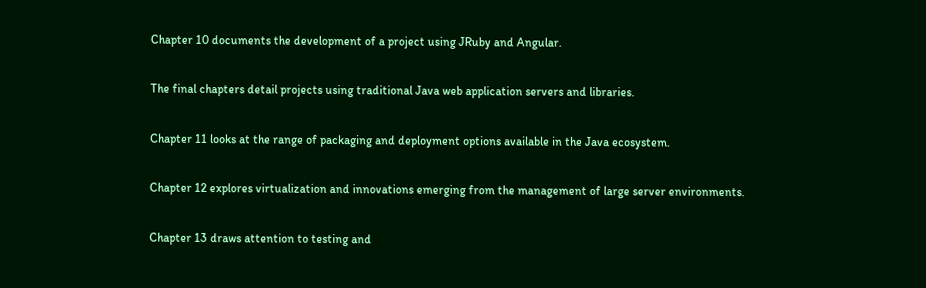Chapter 10 documents the development of a project using JRuby and Angular.

The final chapters detail projects using traditional Java web application servers and libraries.

Chapter 11 looks at the range of packaging and deployment options available in the Java ecosystem.

Chapter 12 explores virtualization and innovations emerging from the management of large server environments.

Chapter 13 draws attention to testing and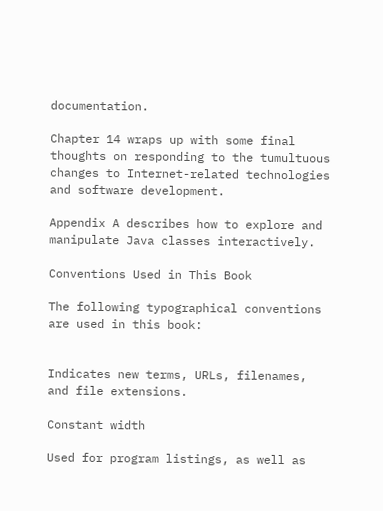documentation.

Chapter 14 wraps up with some final thoughts on responding to the tumultuous changes to Internet-related technologies and software development.

Appendix A describes how to explore and manipulate Java classes interactively.

Conventions Used in This Book

The following typographical conventions are used in this book:


Indicates new terms, URLs, filenames, and file extensions.

Constant width

Used for program listings, as well as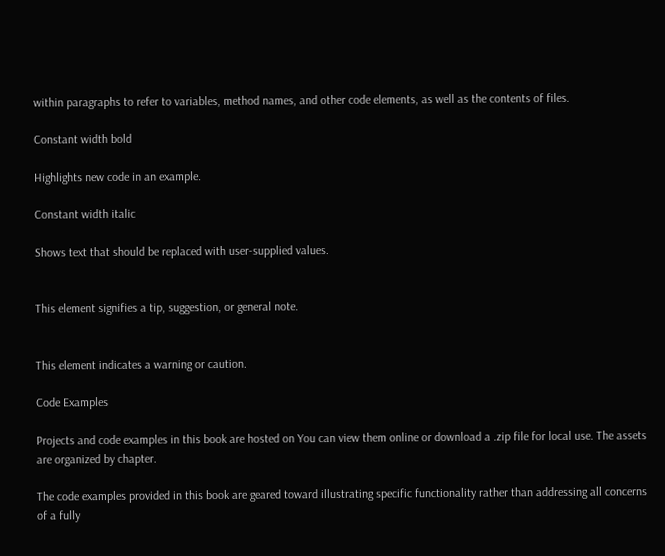within paragraphs to refer to variables, method names, and other code elements, as well as the contents of files.

Constant width bold

Highlights new code in an example.

Constant width italic

Shows text that should be replaced with user-supplied values.


This element signifies a tip, suggestion, or general note.


This element indicates a warning or caution.

Code Examples

Projects and code examples in this book are hosted on You can view them online or download a .zip file for local use. The assets are organized by chapter.

The code examples provided in this book are geared toward illustrating specific functionality rather than addressing all concerns of a fully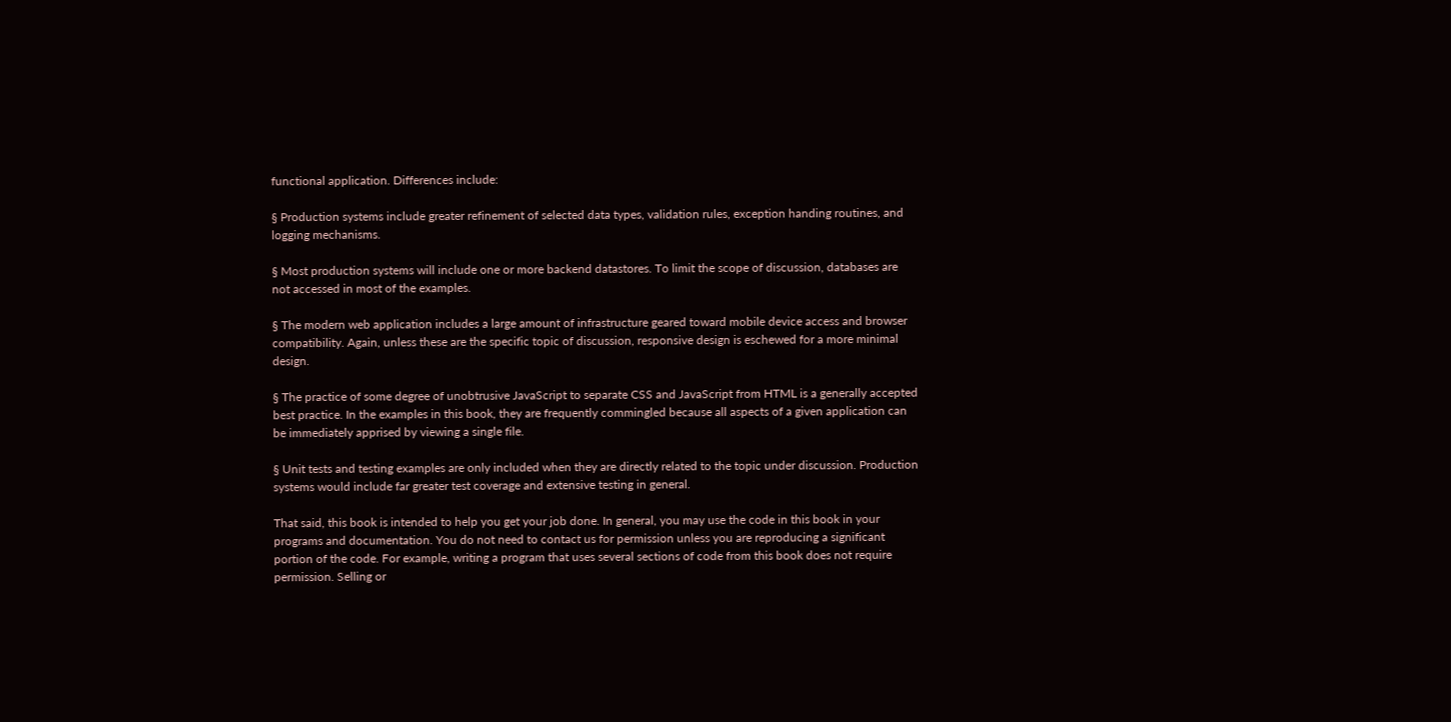functional application. Differences include:

§ Production systems include greater refinement of selected data types, validation rules, exception handing routines, and logging mechanisms.

§ Most production systems will include one or more backend datastores. To limit the scope of discussion, databases are not accessed in most of the examples.

§ The modern web application includes a large amount of infrastructure geared toward mobile device access and browser compatibility. Again, unless these are the specific topic of discussion, responsive design is eschewed for a more minimal design.

§ The practice of some degree of unobtrusive JavaScript to separate CSS and JavaScript from HTML is a generally accepted best practice. In the examples in this book, they are frequently commingled because all aspects of a given application can be immediately apprised by viewing a single file.

§ Unit tests and testing examples are only included when they are directly related to the topic under discussion. Production systems would include far greater test coverage and extensive testing in general.

That said, this book is intended to help you get your job done. In general, you may use the code in this book in your programs and documentation. You do not need to contact us for permission unless you are reproducing a significant portion of the code. For example, writing a program that uses several sections of code from this book does not require permission. Selling or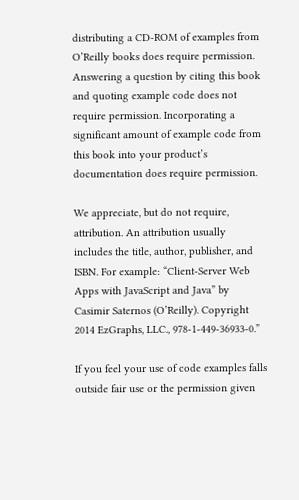distributing a CD-ROM of examples from O’Reilly books does require permission. Answering a question by citing this book and quoting example code does not require permission. Incorporating a significant amount of example code from this book into your product’s documentation does require permission.

We appreciate, but do not require, attribution. An attribution usually includes the title, author, publisher, and ISBN. For example: “Client-Server Web Apps with JavaScript and Java” by Casimir Saternos (O’Reilly). Copyright 2014 EzGraphs, LLC., 978-1-449-36933-0.”

If you feel your use of code examples falls outside fair use or the permission given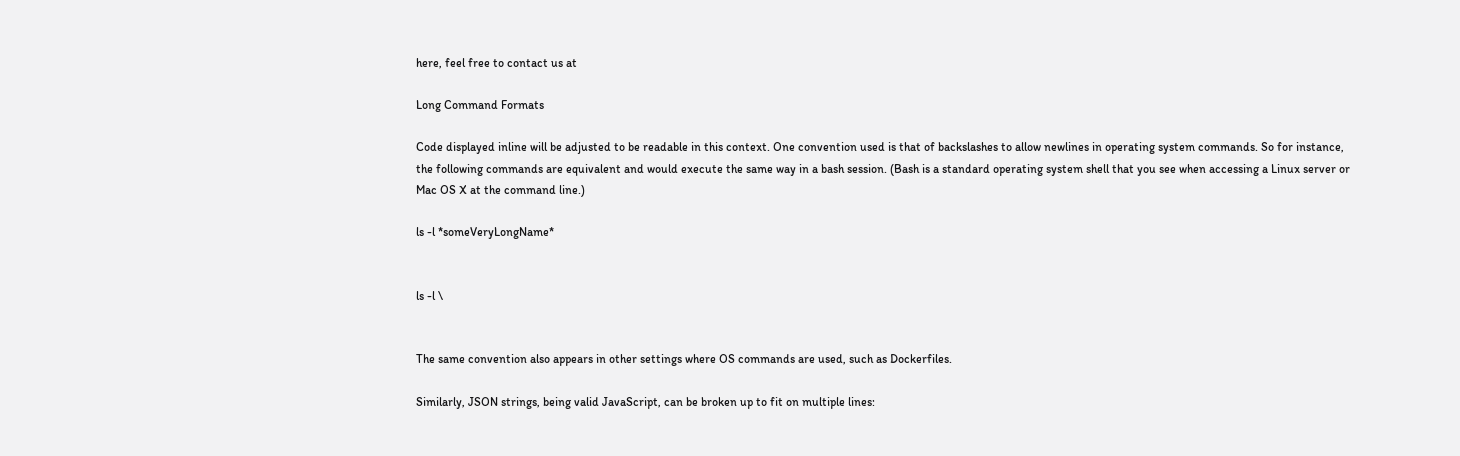here, feel free to contact us at

Long Command Formats

Code displayed inline will be adjusted to be readable in this context. One convention used is that of backslashes to allow newlines in operating system commands. So for instance, the following commands are equivalent and would execute the same way in a bash session. (Bash is a standard operating system shell that you see when accessing a Linux server or Mac OS X at the command line.)

ls -l *someVeryLongName*


ls -l \


The same convention also appears in other settings where OS commands are used, such as Dockerfiles.

Similarly, JSON strings, being valid JavaScript, can be broken up to fit on multiple lines: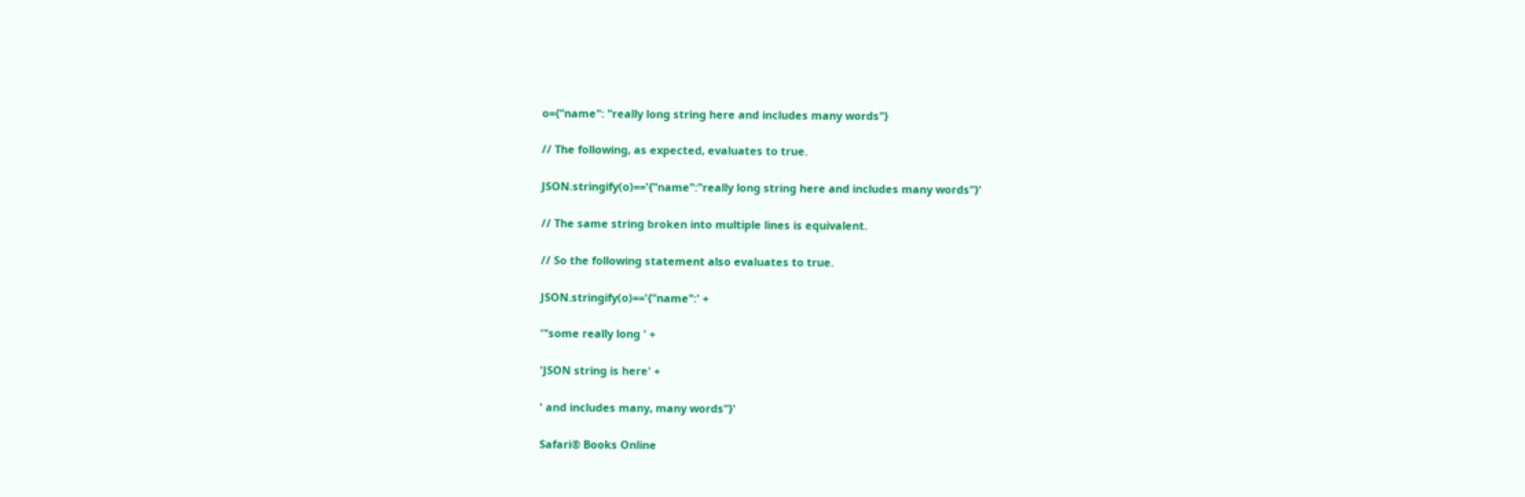o={"name": "really long string here and includes many words"}

// The following, as expected, evaluates to true.

JSON.stringify(o)=='{"name":"really long string here and includes many words"}'

// The same string broken into multiple lines is equivalent.

// So the following statement also evaluates to true.

JSON.stringify(o)=='{"name":' +

'"some really long ' +

'JSON string is here' +

' and includes many, many words"}'

Safari® Books Online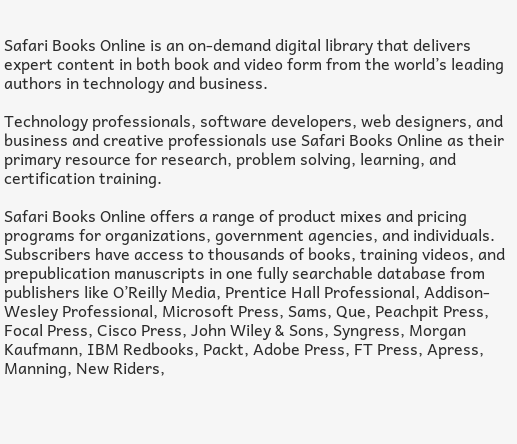Safari Books Online is an on-demand digital library that delivers expert content in both book and video form from the world’s leading authors in technology and business.

Technology professionals, software developers, web designers, and business and creative professionals use Safari Books Online as their primary resource for research, problem solving, learning, and certification training.

Safari Books Online offers a range of product mixes and pricing programs for organizations, government agencies, and individuals. Subscribers have access to thousands of books, training videos, and prepublication manuscripts in one fully searchable database from publishers like O’Reilly Media, Prentice Hall Professional, Addison-Wesley Professional, Microsoft Press, Sams, Que, Peachpit Press, Focal Press, Cisco Press, John Wiley & Sons, Syngress, Morgan Kaufmann, IBM Redbooks, Packt, Adobe Press, FT Press, Apress, Manning, New Riders,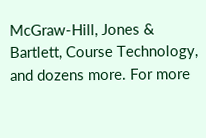McGraw-Hill, Jones & Bartlett, Course Technology, and dozens more. For more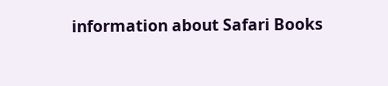information about Safari Books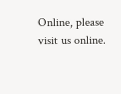Online, please visit us online.